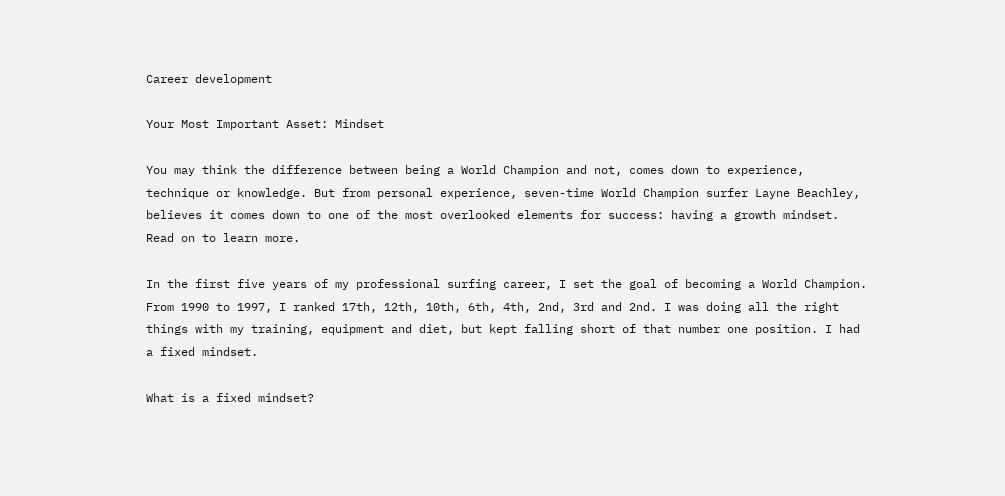Career development

Your Most Important Asset: Mindset

You may think the difference between being a World Champion and not, comes down to experience, technique or knowledge. But from personal experience, seven-time World Champion surfer Layne Beachley, believes it comes down to one of the most overlooked elements for success: having a growth mindset. Read on to learn more.

In the first five years of my professional surfing career, I set the goal of becoming a World Champion. From 1990 to 1997, I ranked 17th, 12th, 10th, 6th, 4th, 2nd, 3rd and 2nd. I was doing all the right things with my training, equipment and diet, but kept falling short of that number one position. I had a fixed mindset.

What is a fixed mindset?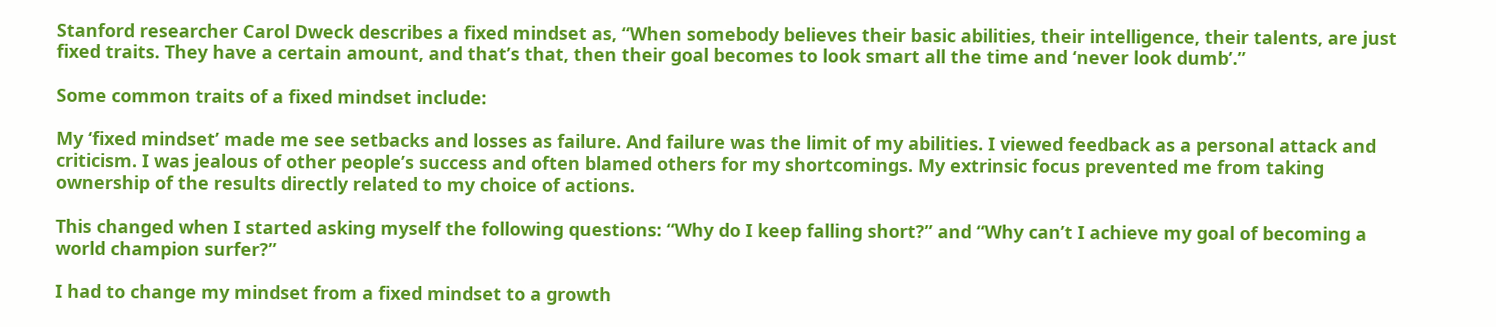Stanford researcher Carol Dweck describes a fixed mindset as, “When somebody believes their basic abilities, their intelligence, their talents, are just fixed traits. They have a certain amount, and that’s that, then their goal becomes to look smart all the time and ‘never look dumb’.”

Some common traits of a fixed mindset include:

My ‘fixed mindset’ made me see setbacks and losses as failure. And failure was the limit of my abilities. I viewed feedback as a personal attack and criticism. I was jealous of other people’s success and often blamed others for my shortcomings. My extrinsic focus prevented me from taking ownership of the results directly related to my choice of actions.

This changed when I started asking myself the following questions: “Why do I keep falling short?” and “Why can’t I achieve my goal of becoming a world champion surfer?”

I had to change my mindset from a fixed mindset to a growth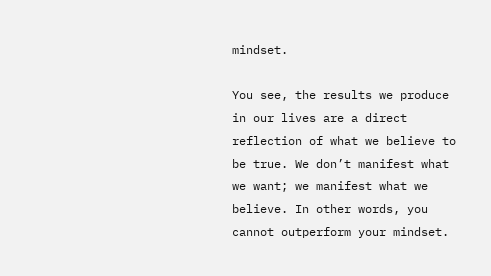mindset.

You see, the results we produce in our lives are a direct reflection of what we believe to be true. We don’t manifest what we want; we manifest what we believe. In other words, you cannot outperform your mindset.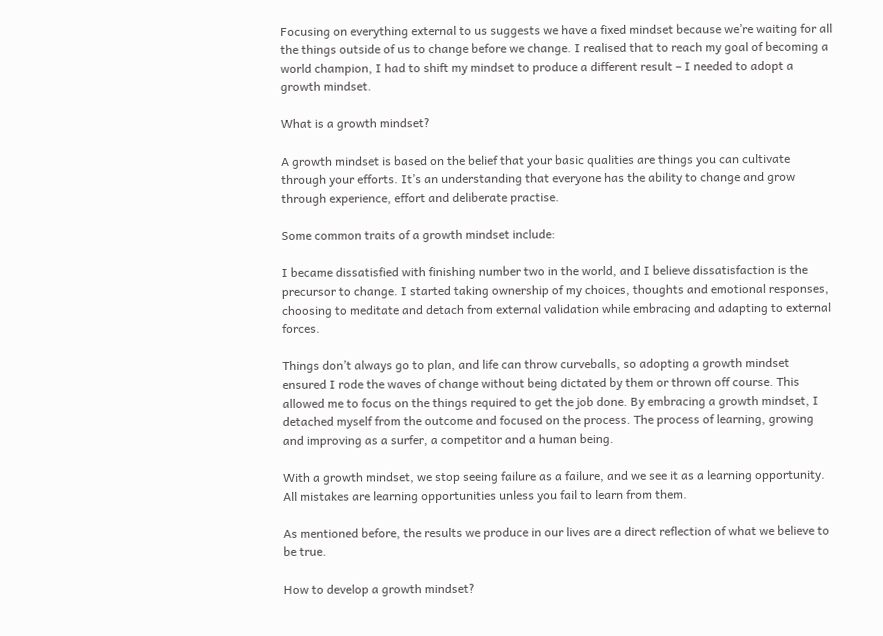Focusing on everything external to us suggests we have a fixed mindset because we’re waiting for all the things outside of us to change before we change. I realised that to reach my goal of becoming a world champion, I had to shift my mindset to produce a different result – I needed to adopt a growth mindset.

What is a growth mindset?

A growth mindset is based on the belief that your basic qualities are things you can cultivate through your efforts. It’s an understanding that everyone has the ability to change and grow through experience, effort and deliberate practise.

Some common traits of a growth mindset include:

I became dissatisfied with finishing number two in the world, and I believe dissatisfaction is the precursor to change. I started taking ownership of my choices, thoughts and emotional responses, choosing to meditate and detach from external validation while embracing and adapting to external forces.

Things don’t always go to plan, and life can throw curveballs, so adopting a growth mindset ensured I rode the waves of change without being dictated by them or thrown off course. This allowed me to focus on the things required to get the job done. By embracing a growth mindset, I detached myself from the outcome and focused on the process. The process of learning, growing and improving as a surfer, a competitor and a human being.

With a growth mindset, we stop seeing failure as a failure, and we see it as a learning opportunity. All mistakes are learning opportunities unless you fail to learn from them.

As mentioned before, the results we produce in our lives are a direct reflection of what we believe to be true.

How to develop a growth mindset?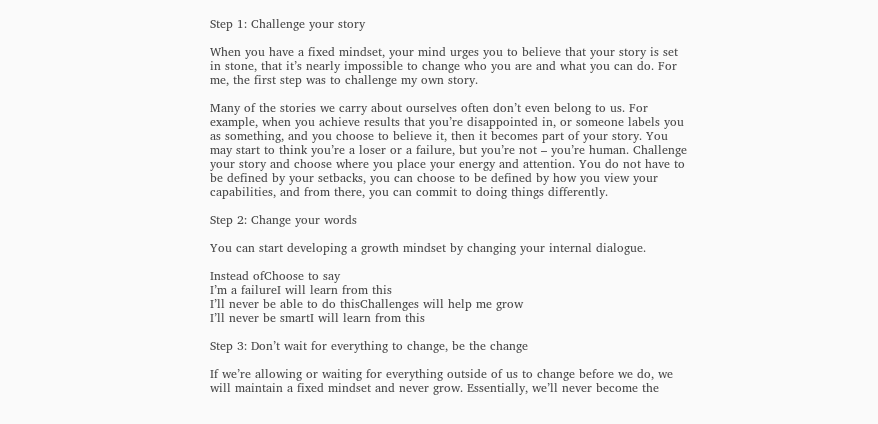Step 1: Challenge your story

When you have a fixed mindset, your mind urges you to believe that your story is set in stone, that it’s nearly impossible to change who you are and what you can do. For me, the first step was to challenge my own story.

Many of the stories we carry about ourselves often don’t even belong to us. For example, when you achieve results that you’re disappointed in, or someone labels you as something, and you choose to believe it, then it becomes part of your story. You may start to think you’re a loser or a failure, but you’re not – you’re human. Challenge your story and choose where you place your energy and attention. You do not have to be defined by your setbacks, you can choose to be defined by how you view your capabilities, and from there, you can commit to doing things differently.

Step 2: Change your words

You can start developing a growth mindset by changing your internal dialogue.

Instead ofChoose to say
I’m a failureI will learn from this
I’ll never be able to do thisChallenges will help me grow
I’ll never be smartI will learn from this

Step 3: Don’t wait for everything to change, be the change

If we’re allowing or waiting for everything outside of us to change before we do, we will maintain a fixed mindset and never grow. Essentially, we’ll never become the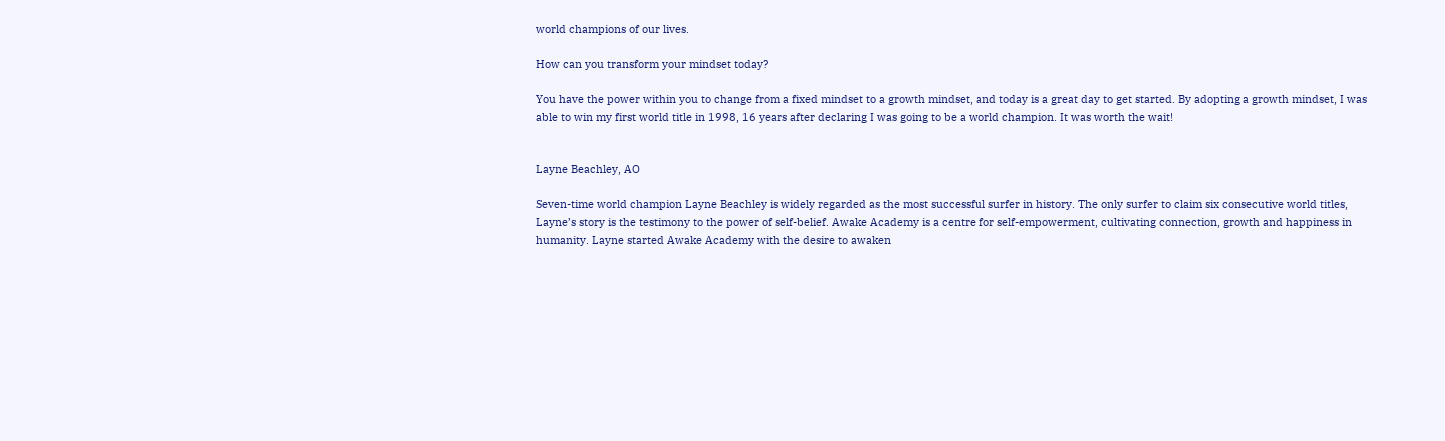world champions of our lives.

How can you transform your mindset today?

You have the power within you to change from a fixed mindset to a growth mindset, and today is a great day to get started. By adopting a growth mindset, I was able to win my first world title in 1998, 16 years after declaring I was going to be a world champion. It was worth the wait!


Layne Beachley, AO

Seven-time world champion Layne Beachley is widely regarded as the most successful surfer in history. The only surfer to claim six consecutive world titles, Layne’s story is the testimony to the power of self-belief. Awake Academy is a centre for self-empowerment, cultivating connection, growth and happiness in humanity. Layne started Awake Academy with the desire to awaken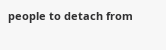people to detach from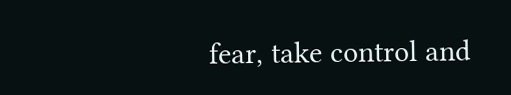fear, take control and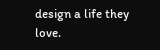design a life they love.